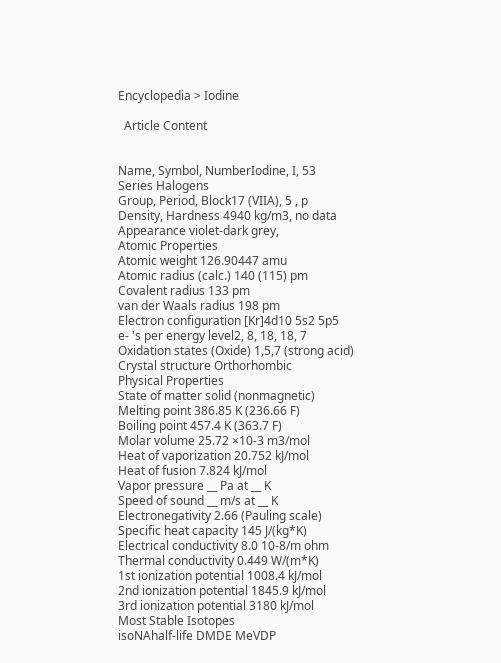Encyclopedia > Iodine

  Article Content


Name, Symbol, NumberIodine, I, 53
Series Halogens
Group, Period, Block17 (VIIA), 5 , p
Density, Hardness 4940 kg/m3, no data
Appearance violet-dark grey,
Atomic Properties
Atomic weight 126.90447 amu
Atomic radius (calc.) 140 (115) pm
Covalent radius 133 pm
van der Waals radius 198 pm
Electron configuration [Kr]4d10 5s2 5p5
e- 's per energy level2, 8, 18, 18, 7
Oxidation states (Oxide) 1,5,7 (strong acid)
Crystal structure Orthorhombic
Physical Properties
State of matter solid (nonmagnetic)
Melting point 386.85 K (236.66 F)
Boiling point 457.4 K (363.7 F)
Molar volume 25.72 ×10-3 m3/mol
Heat of vaporization 20.752 kJ/mol
Heat of fusion 7.824 kJ/mol
Vapor pressure __ Pa at __ K
Speed of sound __ m/s at __ K
Electronegativity 2.66 (Pauling scale)
Specific heat capacity 145 J/(kg*K)
Electrical conductivity 8.0 10-8/m ohm
Thermal conductivity 0.449 W/(m*K)
1st ionization potential 1008.4 kJ/mol
2nd ionization potential 1845.9 kJ/mol
3rd ionization potential 3180 kJ/mol
Most Stable Isotopes
isoNAhalf-life DMDE MeVDP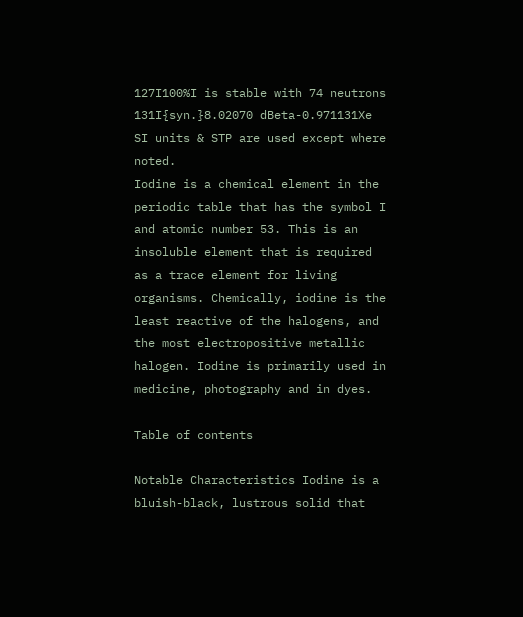127I100%I is stable with 74 neutrons
131I{syn.}8.02070 dBeta-0.971131Xe
SI units & STP are used except where noted.
Iodine is a chemical element in the periodic table that has the symbol I and atomic number 53. This is an insoluble element that is required as a trace element for living organisms. Chemically, iodine is the least reactive of the halogens, and the most electropositive metallic halogen. Iodine is primarily used in medicine, photography and in dyes.

Table of contents

Notable Characteristics Iodine is a bluish-black, lustrous solid that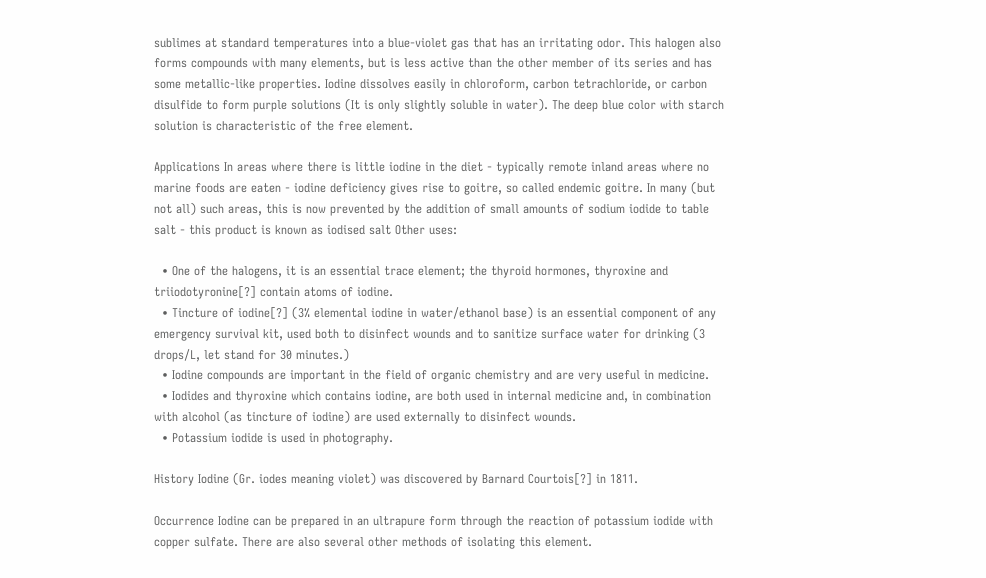sublimes at standard temperatures into a blue-violet gas that has an irritating odor. This halogen also forms compounds with many elements, but is less active than the other member of its series and has some metallic-like properties. Iodine dissolves easily in chloroform, carbon tetrachloride, or carbon disulfide to form purple solutions (It is only slightly soluble in water). The deep blue color with starch solution is characteristic of the free element.

Applications In areas where there is little iodine in the diet - typically remote inland areas where no marine foods are eaten - iodine deficiency gives rise to goitre, so called endemic goitre. In many (but not all) such areas, this is now prevented by the addition of small amounts of sodium iodide to table salt - this product is known as iodised salt Other uses:

  • One of the halogens, it is an essential trace element; the thyroid hormones, thyroxine and triiodotyronine[?] contain atoms of iodine.
  • Tincture of iodine[?] (3% elemental iodine in water/ethanol base) is an essential component of any emergency survival kit, used both to disinfect wounds and to sanitize surface water for drinking (3 drops/L, let stand for 30 minutes.)
  • Iodine compounds are important in the field of organic chemistry and are very useful in medicine.
  • Iodides and thyroxine which contains iodine, are both used in internal medicine and, in combination with alcohol (as tincture of iodine) are used externally to disinfect wounds.
  • Potassium iodide is used in photography.

History Iodine (Gr. iodes meaning violet) was discovered by Barnard Courtois[?] in 1811.

Occurrence Iodine can be prepared in an ultrapure form through the reaction of potassium iodide with copper sulfate. There are also several other methods of isolating this element.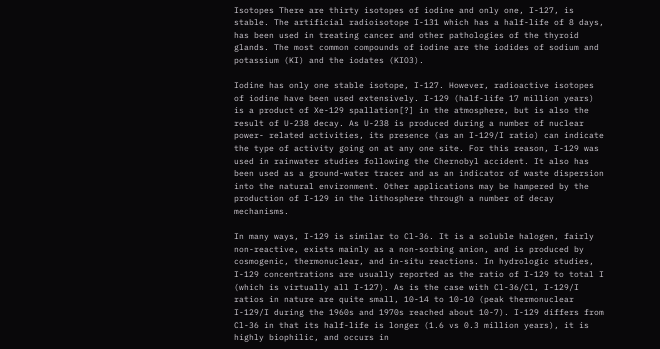Isotopes There are thirty isotopes of iodine and only one, I-127, is stable. The artificial radioisotope I-131 which has a half-life of 8 days, has been used in treating cancer and other pathologies of the thyroid glands. The most common compounds of iodine are the iodides of sodium and potassium (KI) and the iodates (KIO3).

Iodine has only one stable isotope, I-127. However, radioactive isotopes of iodine have been used extensively. I-129 (half-life 17 million years) is a product of Xe-129 spallation[?] in the atmosphere, but is also the result of U-238 decay. As U-238 is produced during a number of nuclear power- related activities, its presence (as an I-129/I ratio) can indicate the type of activity going on at any one site. For this reason, I-129 was used in rainwater studies following the Chernobyl accident. It also has been used as a ground-water tracer and as an indicator of waste dispersion into the natural environment. Other applications may be hampered by the production of I-129 in the lithosphere through a number of decay mechanisms.

In many ways, I-129 is similar to Cl-36. It is a soluble halogen, fairly non-reactive, exists mainly as a non-sorbing anion, and is produced by cosmogenic, thermonuclear, and in-situ reactions. In hydrologic studies, I-129 concentrations are usually reported as the ratio of I-129 to total I (which is virtually all I-127). As is the case with Cl-36/Cl, I-129/I ratios in nature are quite small, 10-14 to 10-10 (peak thermonuclear I-129/I during the 1960s and 1970s reached about 10-7). I-129 differs from Cl-36 in that its half-life is longer (1.6 vs 0.3 million years), it is highly biophilic, and occurs in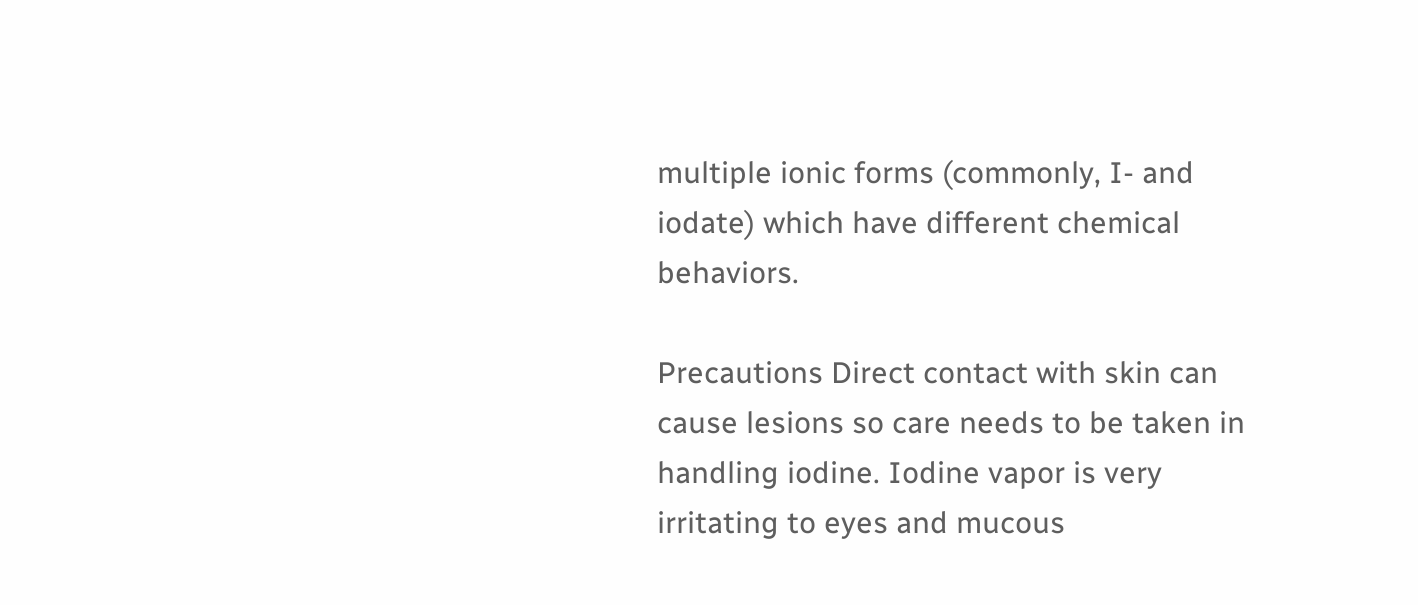multiple ionic forms (commonly, I- and iodate) which have different chemical behaviors.

Precautions Direct contact with skin can cause lesions so care needs to be taken in handling iodine. Iodine vapor is very irritating to eyes and mucous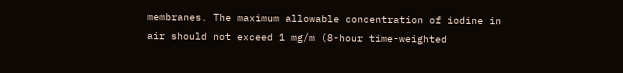membranes. The maximum allowable concentration of iodine in air should not exceed 1 mg/m (8-hour time-weighted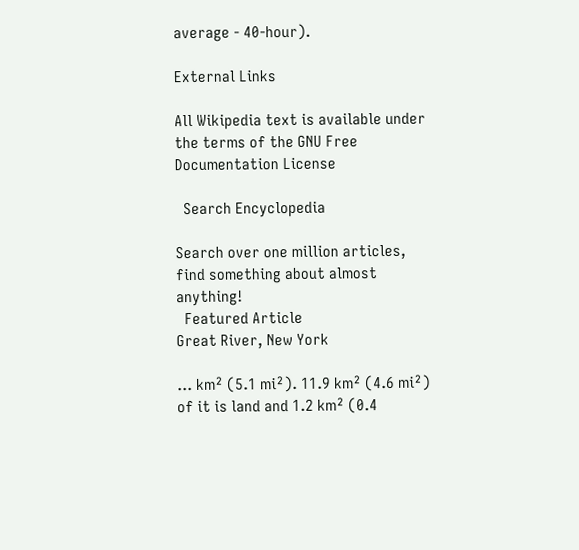average - 40-hour).

External Links

All Wikipedia text is available under the terms of the GNU Free Documentation License

  Search Encyclopedia

Search over one million articles, find something about almost anything!
  Featured Article
Great River, New York

... km² (5.1 mi²). 11.9 km² (4.6 mi²) of it is land and 1.2 km² (0.4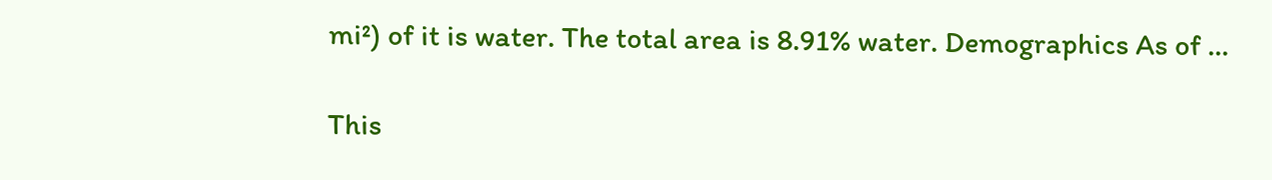mi²) of it is water. The total area is 8.91% water. Demographics As of ...

This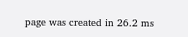page was created in 26.2 ms